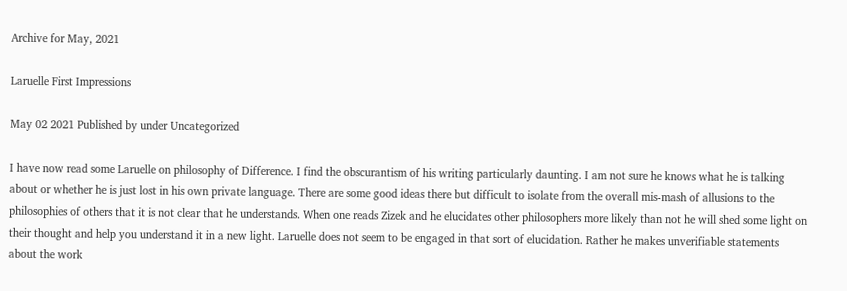Archive for May, 2021

Laruelle First Impressions

May 02 2021 Published by under Uncategorized

I have now read some Laruelle on philosophy of Difference. I find the obscurantism of his writing particularly daunting. I am not sure he knows what he is talking about or whether he is just lost in his own private language. There are some good ideas there but difficult to isolate from the overall mis-mash of allusions to the philosophies of others that it is not clear that he understands. When one reads Zizek and he elucidates other philosophers more likely than not he will shed some light on their thought and help you understand it in a new light. Laruelle does not seem to be engaged in that sort of elucidation. Rather he makes unverifiable statements about the work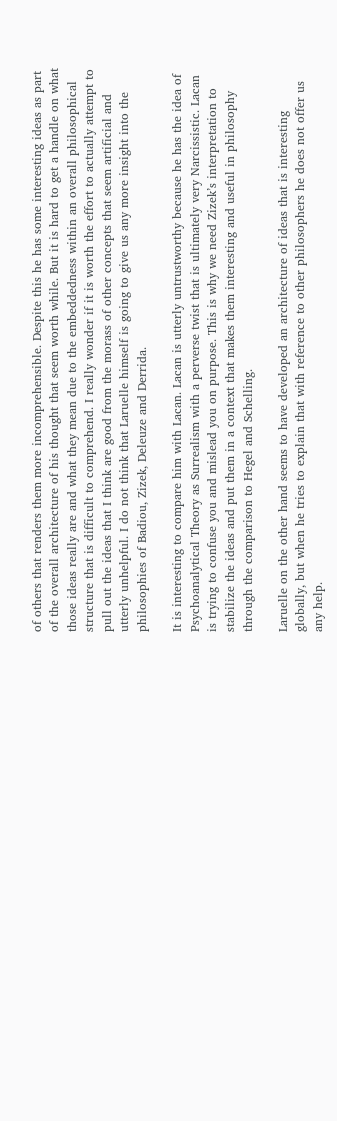of others that renders them more incomprehensible. Despite this he has some interesting ideas as part of the overall architecture of his thought that seem worth while. But it is hard to get a handle on what those ideas really are and what they mean due to the embeddedness within an overall philosophical structure that is difficult to comprehend. I really wonder if it is worth the effort to actually attempt to pull out the ideas that I think are good from the morass of other concepts that seem artificial and utterly unhelpful. I do not think that Laruelle himself is going to give us any more insight into the philosophies of Badiou, Zizek, Deleuze and Derrida.

It is interesting to compare him with Lacan. Lacan is utterly untrustworthy because he has the idea of Psychoanalytical Theory as Surrealism with a perverse twist that is ultimately very Narcissistic. Lacan is trying to confuse you and mislead you on purpose. This is why we need Zizek’s interpretation to stabilize the ideas and put them in a context that makes them interesting and useful in philosophy through the comparison to Hegel and Schelling.

Laruelle on the other hand seems to have developed an architecture of ideas that is interesting globally, but when he tries to explain that with reference to other philosophers he does not offer us any help.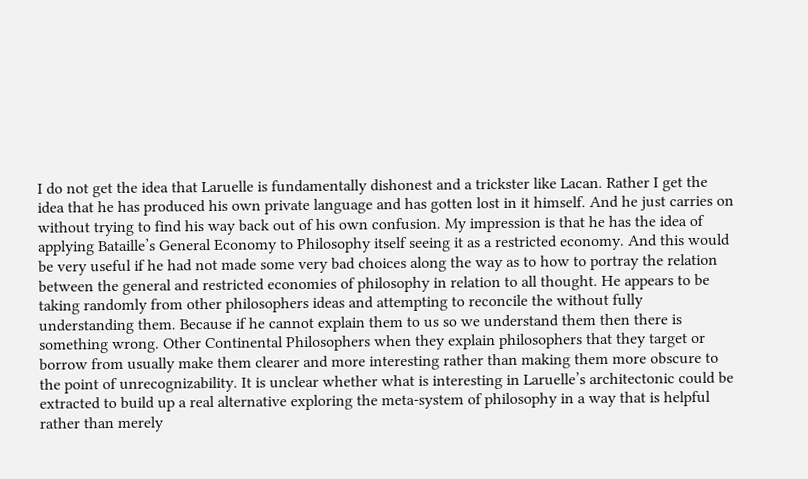I do not get the idea that Laruelle is fundamentally dishonest and a trickster like Lacan. Rather I get the idea that he has produced his own private language and has gotten lost in it himself. And he just carries on without trying to find his way back out of his own confusion. My impression is that he has the idea of applying Bataille’s General Economy to Philosophy itself seeing it as a restricted economy. And this would be very useful if he had not made some very bad choices along the way as to how to portray the relation between the general and restricted economies of philosophy in relation to all thought. He appears to be taking randomly from other philosophers ideas and attempting to reconcile the without fully understanding them. Because if he cannot explain them to us so we understand them then there is something wrong. Other Continental Philosophers when they explain philosophers that they target or borrow from usually make them clearer and more interesting rather than making them more obscure to the point of unrecognizability. It is unclear whether what is interesting in Laruelle’s architectonic could be extracted to build up a real alternative exploring the meta-system of philosophy in a way that is helpful rather than merely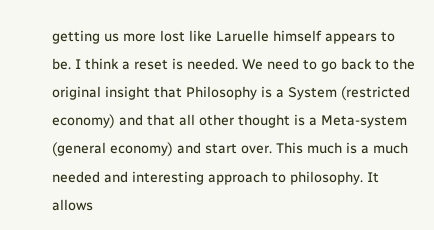getting us more lost like Laruelle himself appears to be. I think a reset is needed. We need to go back to the original insight that Philosophy is a System (restricted economy) and that all other thought is a Meta-system (general economy) and start over. This much is a much needed and interesting approach to philosophy. It allows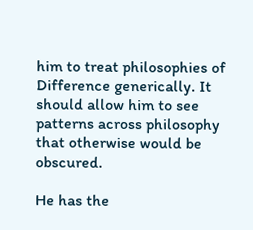him to treat philosophies of Difference generically. It should allow him to see patterns across philosophy that otherwise would be obscured.

He has the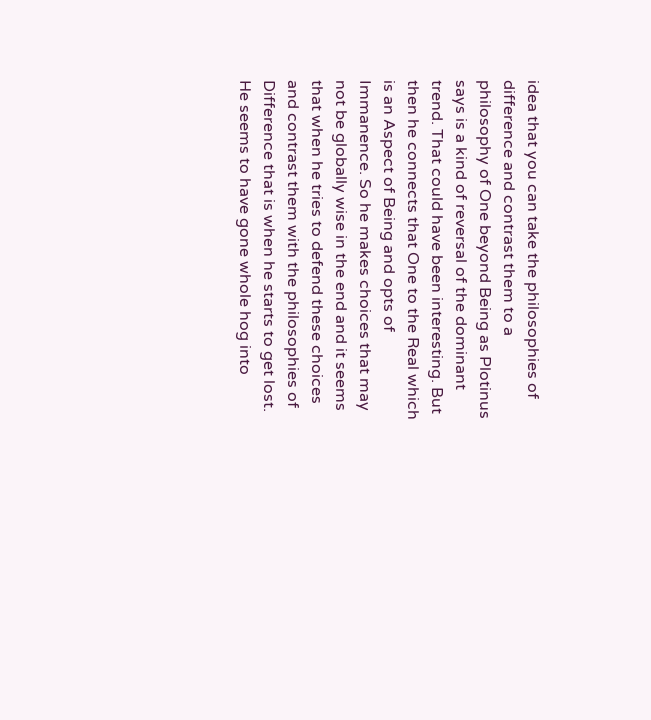idea that you can take the philosophies of difference and contrast them to a philosophy of One beyond Being as Plotinus says is a kind of reversal of the dominant trend. That could have been interesting. But then he connects that One to the Real which is an Aspect of Being and opts of Immanence. So he makes choices that may not be globally wise in the end and it seems that when he tries to defend these choices and contrast them with the philosophies of Difference that is when he starts to get lost. He seems to have gone whole hog into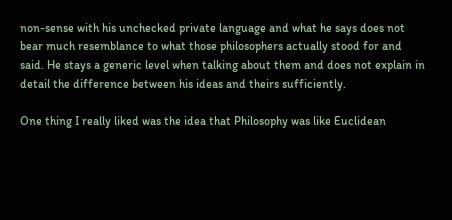non-sense with his unchecked private language and what he says does not bear much resemblance to what those philosophers actually stood for and said. He stays a generic level when talking about them and does not explain in detail the difference between his ideas and theirs sufficiently.

One thing I really liked was the idea that Philosophy was like Euclidean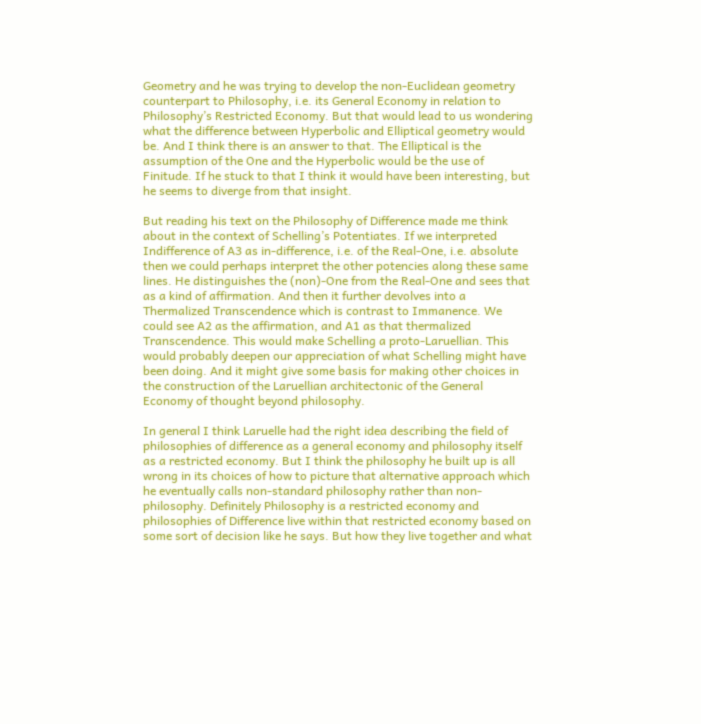Geometry and he was trying to develop the non-Euclidean geometry counterpart to Philosophy, i.e. its General Economy in relation to Philosophy’s Restricted Economy. But that would lead to us wondering what the difference between Hyperbolic and Elliptical geometry would be. And I think there is an answer to that. The Elliptical is the assumption of the One and the Hyperbolic would be the use of Finitude. If he stuck to that I think it would have been interesting, but he seems to diverge from that insight.

But reading his text on the Philosophy of Difference made me think about in the context of Schelling’s Potentiates. If we interpreted Indifference of A3 as in-difference, i.e. of the Real-One, i.e. absolute then we could perhaps interpret the other potencies along these same lines. He distinguishes the (non)-One from the Real-One and sees that as a kind of affirmation. And then it further devolves into a Thermalized Transcendence which is contrast to Immanence. We could see A2 as the affirmation, and A1 as that thermalized Transcendence. This would make Schelling a proto-Laruellian. This would probably deepen our appreciation of what Schelling might have been doing. And it might give some basis for making other choices in the construction of the Laruellian architectonic of the General Economy of thought beyond philosophy.

In general I think Laruelle had the right idea describing the field of philosophies of difference as a general economy and philosophy itself as a restricted economy. But I think the philosophy he built up is all wrong in its choices of how to picture that alternative approach which he eventually calls non-standard philosophy rather than non-philosophy. Definitely Philosophy is a restricted economy and philosophies of Difference live within that restricted economy based on some sort of decision like he says. But how they live together and what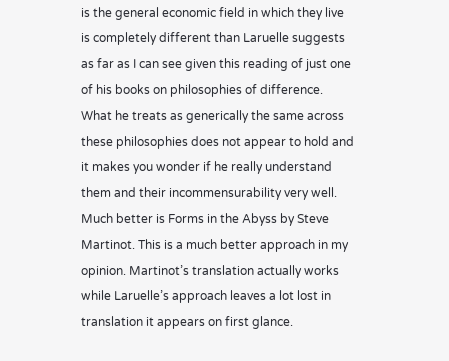is the general economic field in which they live is completely different than Laruelle suggests as far as I can see given this reading of just one of his books on philosophies of difference. What he treats as generically the same across these philosophies does not appear to hold and it makes you wonder if he really understand them and their incommensurability very well. Much better is Forms in the Abyss by Steve Martinot. This is a much better approach in my opinion. Martinot’s translation actually works while Laruelle’s approach leaves a lot lost in translation it appears on first glance.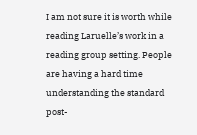I am not sure it is worth while reading Laruelle’s work in a reading group setting. People are having a hard time understanding the standard post-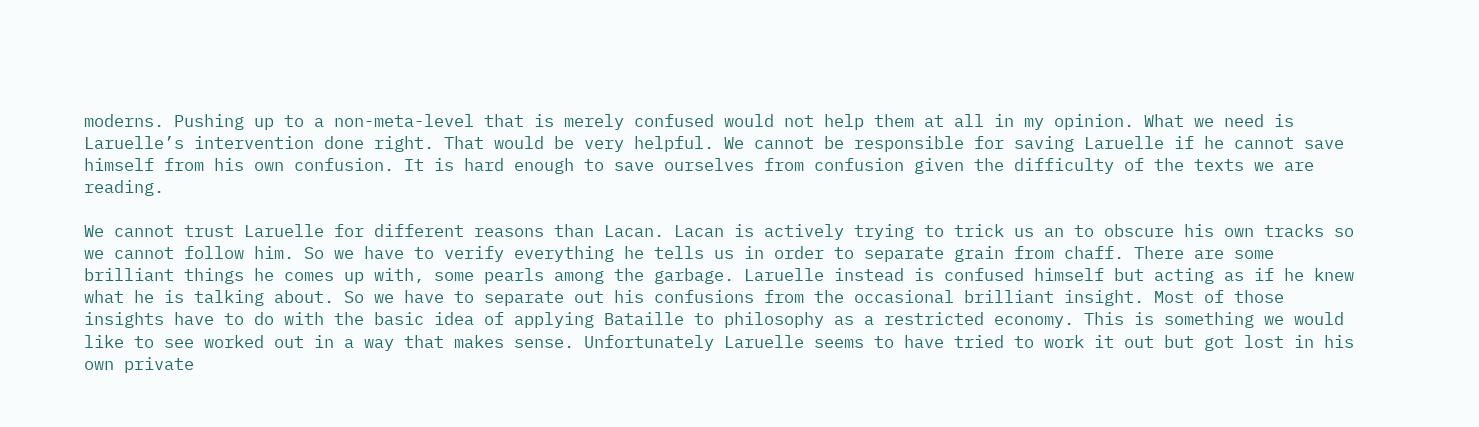moderns. Pushing up to a non-meta-level that is merely confused would not help them at all in my opinion. What we need is Laruelle’s intervention done right. That would be very helpful. We cannot be responsible for saving Laruelle if he cannot save himself from his own confusion. It is hard enough to save ourselves from confusion given the difficulty of the texts we are reading.

We cannot trust Laruelle for different reasons than Lacan. Lacan is actively trying to trick us an to obscure his own tracks so we cannot follow him. So we have to verify everything he tells us in order to separate grain from chaff. There are some brilliant things he comes up with, some pearls among the garbage. Laruelle instead is confused himself but acting as if he knew what he is talking about. So we have to separate out his confusions from the occasional brilliant insight. Most of those insights have to do with the basic idea of applying Bataille to philosophy as a restricted economy. This is something we would like to see worked out in a way that makes sense. Unfortunately Laruelle seems to have tried to work it out but got lost in his own private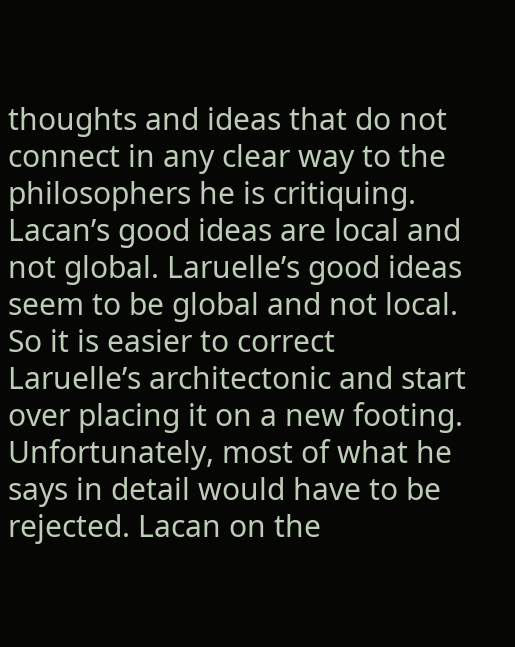thoughts and ideas that do not connect in any clear way to the philosophers he is critiquing. Lacan’s good ideas are local and not global. Laruelle’s good ideas seem to be global and not local. So it is easier to correct Laruelle’s architectonic and start over placing it on a new footing. Unfortunately, most of what he says in detail would have to be rejected. Lacan on the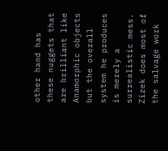other hand has these nuggets that are brilliant like Anamorphic objects but the overall system he produces is merely a surrealistic mess. Zizek does most of the salvage work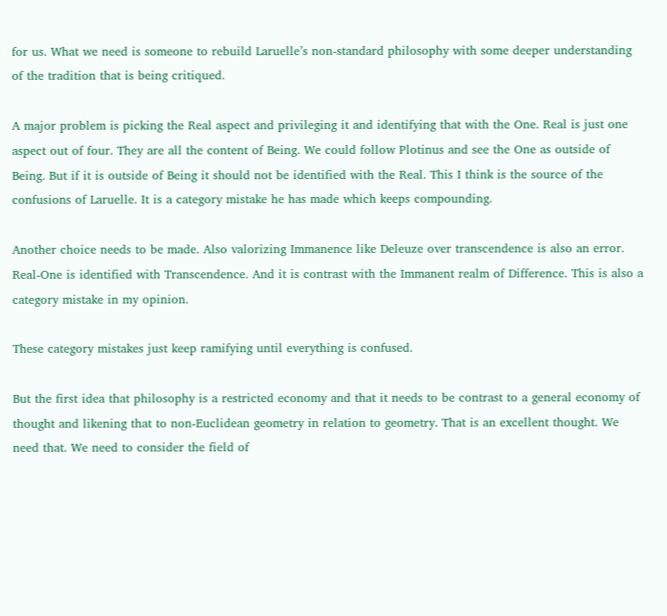for us. What we need is someone to rebuild Laruelle’s non-standard philosophy with some deeper understanding of the tradition that is being critiqued.

A major problem is picking the Real aspect and privileging it and identifying that with the One. Real is just one aspect out of four. They are all the content of Being. We could follow Plotinus and see the One as outside of Being. But if it is outside of Being it should not be identified with the Real. This I think is the source of the confusions of Laruelle. It is a category mistake he has made which keeps compounding.

Another choice needs to be made. Also valorizing Immanence like Deleuze over transcendence is also an error. Real-One is identified with Transcendence. And it is contrast with the Immanent realm of Difference. This is also a category mistake in my opinion.

These category mistakes just keep ramifying until everything is confused.

But the first idea that philosophy is a restricted economy and that it needs to be contrast to a general economy of thought and likening that to non-Euclidean geometry in relation to geometry. That is an excellent thought. We need that. We need to consider the field of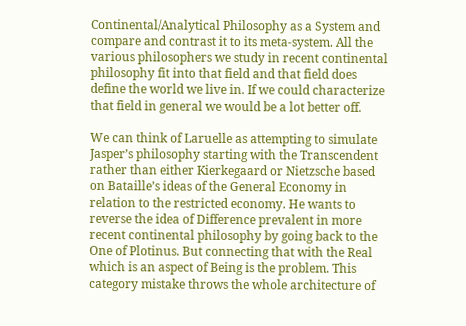Continental/Analytical Philosophy as a System and compare and contrast it to its meta-system. All the various philosophers we study in recent continental philosophy fit into that field and that field does define the world we live in. If we could characterize that field in general we would be a lot better off.

We can think of Laruelle as attempting to simulate Jasper’s philosophy starting with the Transcendent rather than either Kierkegaard or Nietzsche based on Bataille’s ideas of the General Economy in relation to the restricted economy. He wants to reverse the idea of Difference prevalent in more recent continental philosophy by going back to the One of Plotinus. But connecting that with the Real which is an aspect of Being is the problem. This category mistake throws the whole architecture of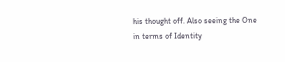his thought off. Also seeing the One in terms of Identity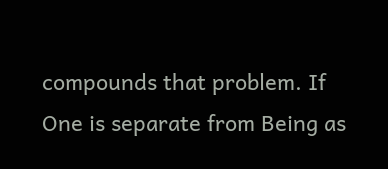compounds that problem. If One is separate from Being as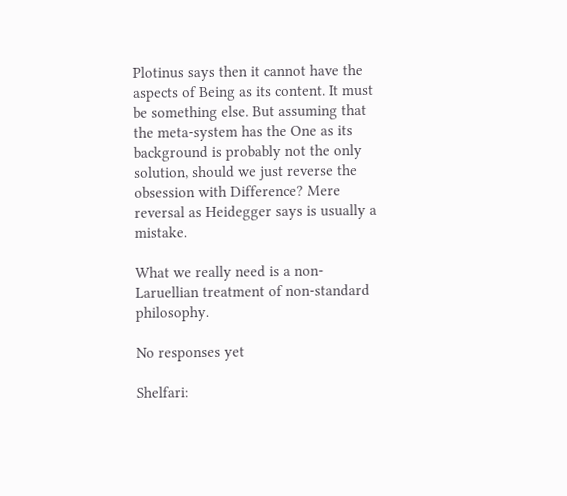Plotinus says then it cannot have the aspects of Being as its content. It must be something else. But assuming that the meta-system has the One as its background is probably not the only solution, should we just reverse the obsession with Difference? Mere reversal as Heidegger says is usually a mistake.

What we really need is a non-Laruellian treatment of non-standard philosophy.

No responses yet

Shelfari: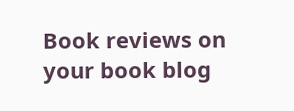Book reviews on your book blog